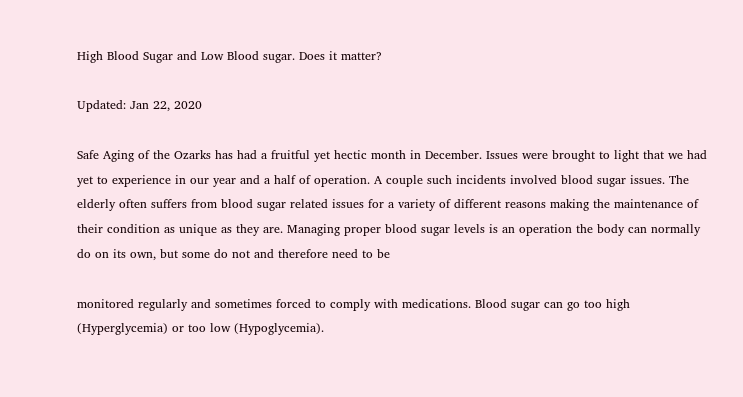High Blood Sugar and Low Blood sugar. Does it matter?

Updated: Jan 22, 2020

Safe Aging of the Ozarks has had a fruitful yet hectic month in December. Issues were brought to light that we had yet to experience in our year and a half of operation. A couple such incidents involved blood sugar issues. The elderly often suffers from blood sugar related issues for a variety of different reasons making the maintenance of their condition as unique as they are. Managing proper blood sugar levels is an operation the body can normally do on its own, but some do not and therefore need to be

monitored regularly and sometimes forced to comply with medications. Blood sugar can go too high (Hyperglycemia) or too low (Hypoglycemia).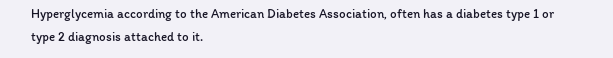Hyperglycemia according to the American Diabetes Association, often has a diabetes type 1 or type 2 diagnosis attached to it.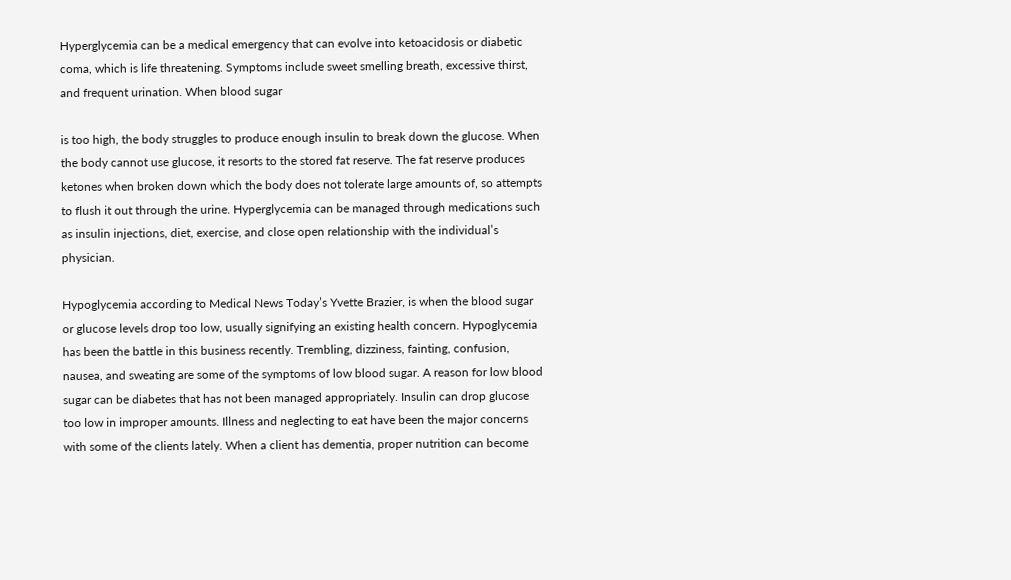Hyperglycemia can be a medical emergency that can evolve into ketoacidosis or diabetic coma, which is life threatening. Symptoms include sweet smelling breath, excessive thirst, and frequent urination. When blood sugar

is too high, the body struggles to produce enough insulin to break down the glucose. When the body cannot use glucose, it resorts to the stored fat reserve. The fat reserve produces ketones when broken down which the body does not tolerate large amounts of, so attempts to flush it out through the urine. Hyperglycemia can be managed through medications such as insulin injections, diet, exercise, and close open relationship with the individual’s physician.

Hypoglycemia according to Medical News Today’s Yvette Brazier, is when the blood sugar or glucose levels drop too low, usually signifying an existing health concern. Hypoglycemia has been the battle in this business recently. Trembling, dizziness, fainting, confusion, nausea, and sweating are some of the symptoms of low blood sugar. A reason for low blood sugar can be diabetes that has not been managed appropriately. Insulin can drop glucose too low in improper amounts. Illness and neglecting to eat have been the major concerns with some of the clients lately. When a client has dementia, proper nutrition can become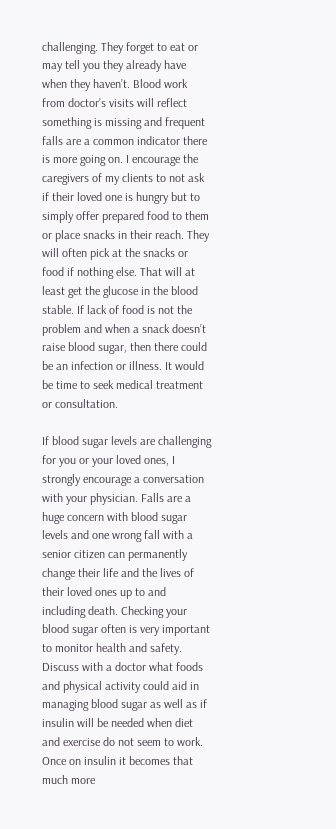challenging. They forget to eat or may tell you they already have when they haven’t. Blood work from doctor’s visits will reflect something is missing and frequent falls are a common indicator there is more going on. I encourage the caregivers of my clients to not ask if their loved one is hungry but to simply offer prepared food to them or place snacks in their reach. They will often pick at the snacks or food if nothing else. That will at least get the glucose in the blood stable. If lack of food is not the problem and when a snack doesn’t raise blood sugar, then there could be an infection or illness. It would be time to seek medical treatment or consultation.

If blood sugar levels are challenging for you or your loved ones, I strongly encourage a conversation with your physician. Falls are a huge concern with blood sugar levels and one wrong fall with a senior citizen can permanently change their life and the lives of their loved ones up to and including death. Checking your blood sugar often is very important to monitor health and safety. Discuss with a doctor what foods and physical activity could aid in managing blood sugar as well as if insulin will be needed when diet and exercise do not seem to work. Once on insulin it becomes that much more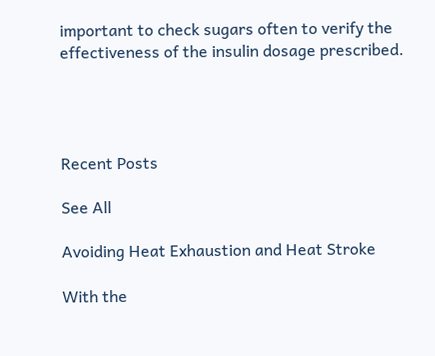important to check sugars often to verify the effectiveness of the insulin dosage prescribed.




Recent Posts

See All

Avoiding Heat Exhaustion and Heat Stroke

With the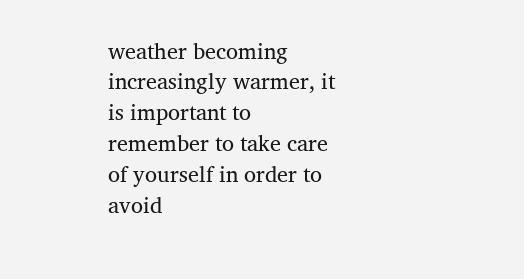weather becoming increasingly warmer, it is important to remember to take care of yourself in order to avoid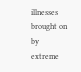illnesses brought on by extreme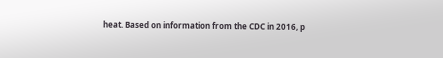heat. Based on information from the CDC in 2016, p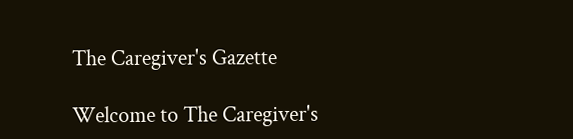The Caregiver's Gazette

Welcome to The Caregiver's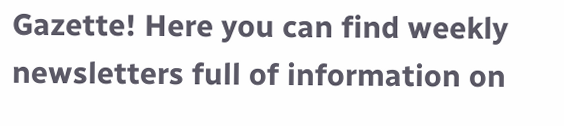Gazette! Here you can find weekly newsletters full of information on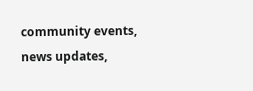community events, news updates,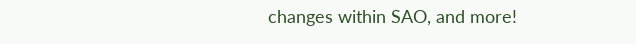changes within SAO, and more!